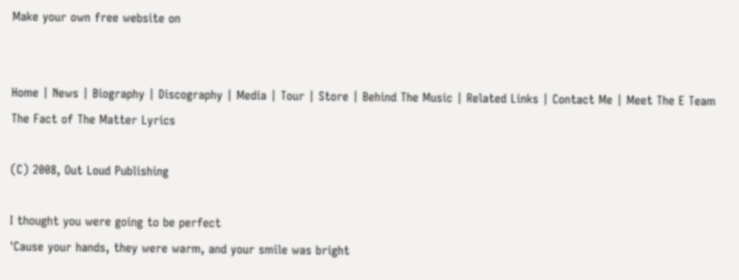Make your own free website on


Home | News | Biography | Discography | Media | Tour | Store | Behind The Music | Related Links | Contact Me | Meet The E Team
The Fact of The Matter Lyrics

(C) 2008, Out Loud Publishing

I thought you were going to be perfect
'Cause your hands, they were warm, and your smile was bright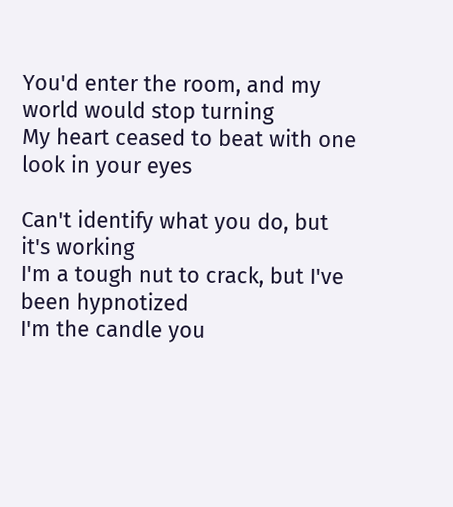You'd enter the room, and my world would stop turning
My heart ceased to beat with one look in your eyes

Can't identify what you do, but it's working
I'm a tough nut to crack, but I've been hypnotized
I'm the candle you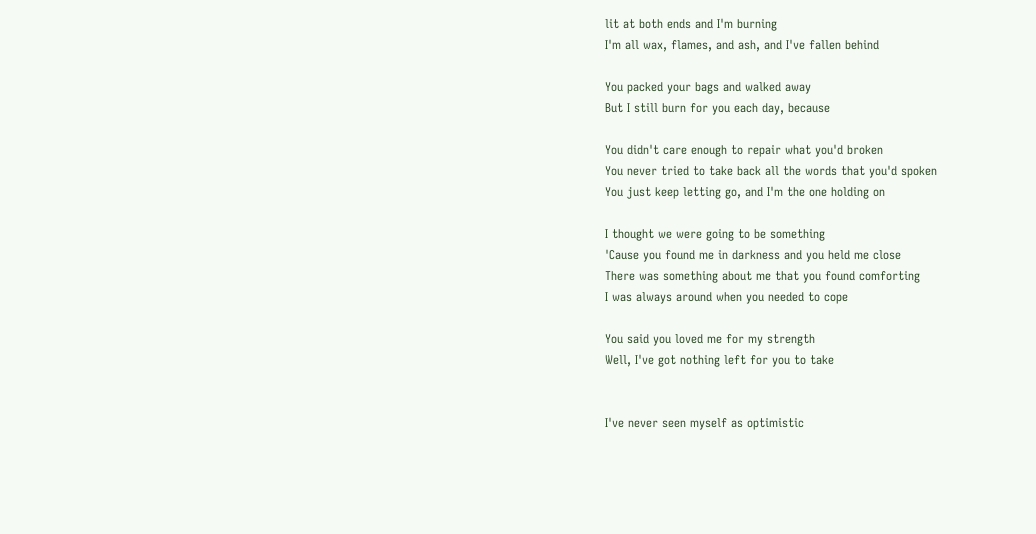lit at both ends and I'm burning
I'm all wax, flames, and ash, and I've fallen behind

You packed your bags and walked away
But I still burn for you each day, because

You didn't care enough to repair what you'd broken
You never tried to take back all the words that you'd spoken
You just keep letting go, and I'm the one holding on

I thought we were going to be something
'Cause you found me in darkness and you held me close
There was something about me that you found comforting
I was always around when you needed to cope

You said you loved me for my strength
Well, I've got nothing left for you to take


I've never seen myself as optimistic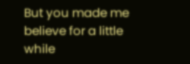But you made me believe for a little while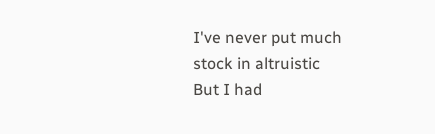I've never put much stock in altruistic
But I had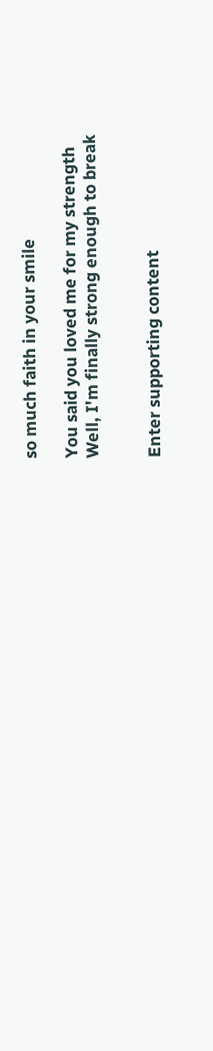so much faith in your smile

You said you loved me for my strength
Well, I'm finally strong enough to break


Enter supporting content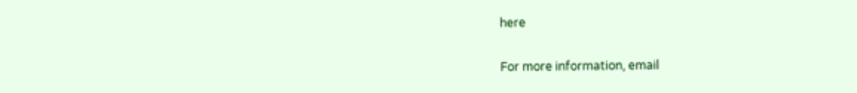here

For more information, email